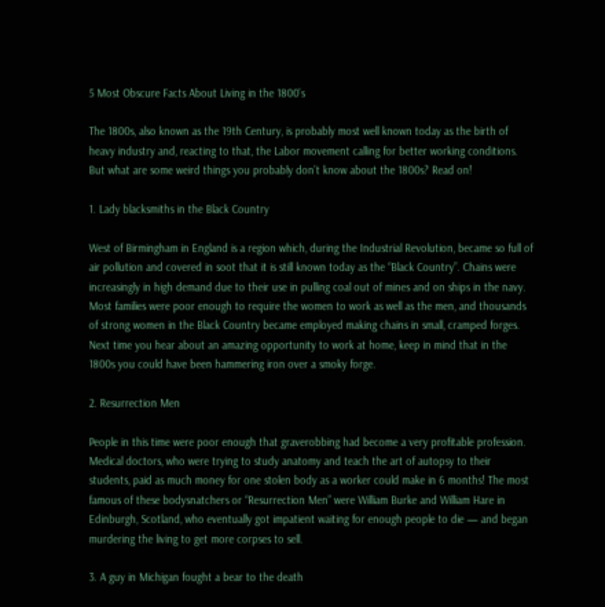5 Most Obscure Facts About Living in the 1800’s

The 1800s, also known as the 19th Century, is probably most well known today as the birth of heavy industry and, reacting to that, the Labor movement calling for better working conditions. But what are some weird things you probably don’t know about the 1800s? Read on!

1. Lady blacksmiths in the Black Country

West of Birmingham in England is a region which, during the Industrial Revolution, became so full of air pollution and covered in soot that it is still known today as the “Black Country”. Chains were increasingly in high demand due to their use in pulling coal out of mines and on ships in the navy. Most families were poor enough to require the women to work as well as the men, and thousands of strong women in the Black Country became employed making chains in small, cramped forges. Next time you hear about an amazing opportunity to work at home, keep in mind that in the 1800s you could have been hammering iron over a smoky forge.

2. Resurrection Men

People in this time were poor enough that graverobbing had become a very profitable profession. Medical doctors, who were trying to study anatomy and teach the art of autopsy to their students, paid as much money for one stolen body as a worker could make in 6 months! The most famous of these bodysnatchers or “Resurrection Men” were William Burke and William Hare in Edinburgh, Scotland, who eventually got impatient waiting for enough people to die — and began murdering the living to get more corpses to sell.

3. A guy in Michigan fought a bear to the death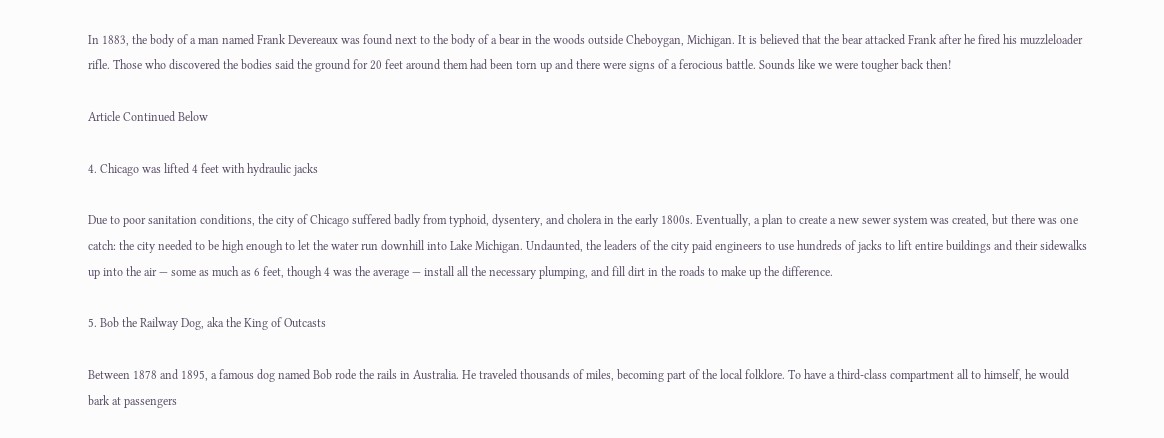In 1883, the body of a man named Frank Devereaux was found next to the body of a bear in the woods outside Cheboygan, Michigan. It is believed that the bear attacked Frank after he fired his muzzleloader rifle. Those who discovered the bodies said the ground for 20 feet around them had been torn up and there were signs of a ferocious battle. Sounds like we were tougher back then!

Article Continued Below

4. Chicago was lifted 4 feet with hydraulic jacks

Due to poor sanitation conditions, the city of Chicago suffered badly from typhoid, dysentery, and cholera in the early 1800s. Eventually, a plan to create a new sewer system was created, but there was one catch: the city needed to be high enough to let the water run downhill into Lake Michigan. Undaunted, the leaders of the city paid engineers to use hundreds of jacks to lift entire buildings and their sidewalks up into the air — some as much as 6 feet, though 4 was the average — install all the necessary plumping, and fill dirt in the roads to make up the difference.

5. Bob the Railway Dog, aka the King of Outcasts

Between 1878 and 1895, a famous dog named Bob rode the rails in Australia. He traveled thousands of miles, becoming part of the local folklore. To have a third-class compartment all to himself, he would bark at passengers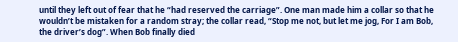until they left out of fear that he “had reserved the carriage”. One man made him a collar so that he wouldn’t be mistaken for a random stray; the collar read, “Stop me not, but let me jog, For I am Bob, the driver’s dog”. When Bob finally died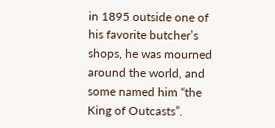in 1895 outside one of his favorite butcher’s shops, he was mourned around the world, and some named him “the King of Outcasts”.